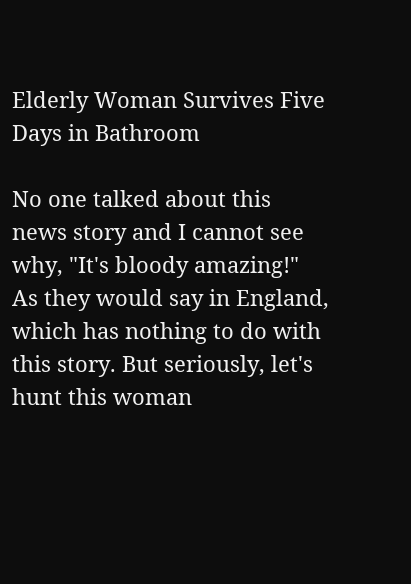Elderly Woman Survives Five Days in Bathroom

No one talked about this news story and I cannot see why, "It's bloody amazing!" As they would say in England, which has nothing to do with this story. But seriously, let's hunt this woman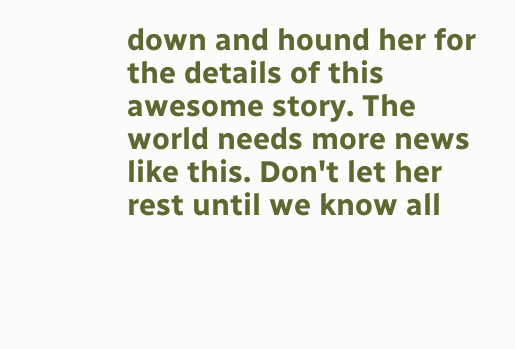down and hound her for the details of this awesome story. The world needs more news like this. Don't let her rest until we know all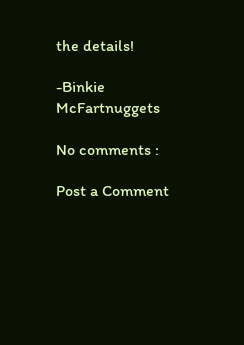the details!

-Binkie McFartnuggets

No comments :

Post a Comment